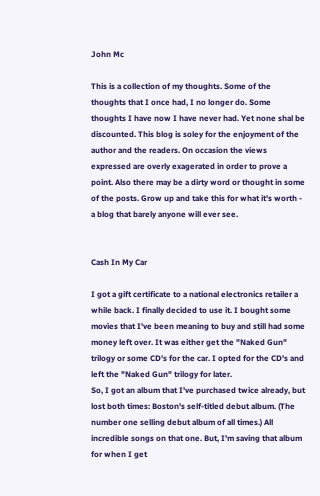John Mc

This is a collection of my thoughts. Some of the thoughts that I once had, I no longer do. Some thoughts I have now I have never had. Yet none shal be discounted. This blog is soley for the enjoyment of the author and the readers. On occasion the views expressed are overly exagerated in order to prove a point. Also there may be a dirty word or thought in some of the posts. Grow up and take this for what it's worth - a blog that barely anyone will ever see.


Cash In My Car

I got a gift certificate to a national electronics retailer a while back. I finally decided to use it. I bought some movies that I've been meaning to buy and still had some money left over. It was either get the "Naked Gun" trilogy or some CD's for the car. I opted for the CD's and left the "Naked Gun" trilogy for later.
So, I got an album that I've purchased twice already, but lost both times: Boston's self-titled debut album. (The number one selling debut album of all times.) All incredible songs on that one. But, I'm saving that album for when I get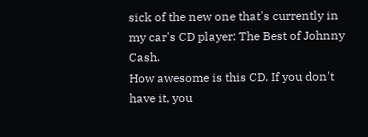sick of the new one that's currently in my car's CD player: The Best of Johnny Cash.
How awesome is this CD. If you don't have it, you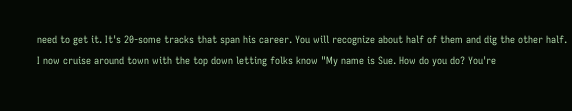need to get it. It's 20-some tracks that span his career. You will recognize about half of them and dig the other half.
I now cruise around town with the top down letting folks know "My name is Sue. How do you do? You're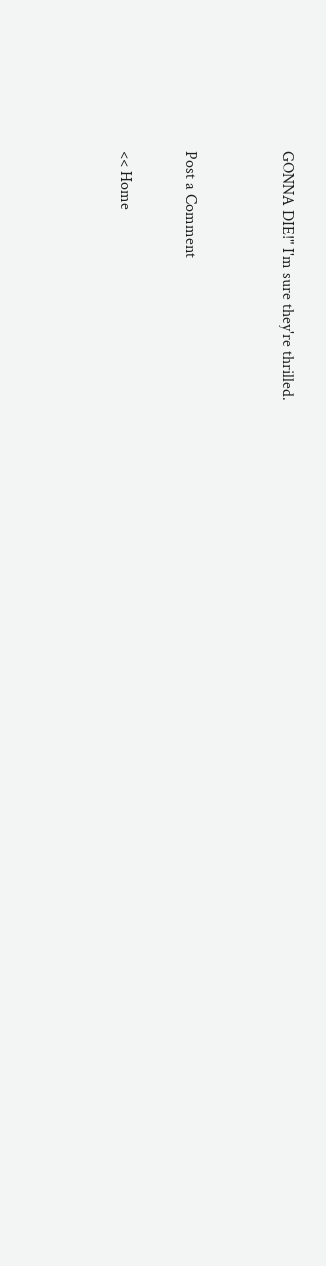GONNA DIE!" I'm sure they're thrilled.


Post a Comment

<< Home